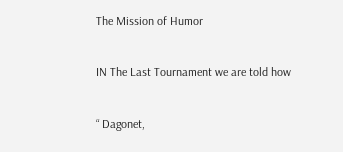The Mission of Humor

IN The Last Tournament we are told how

“ Dagonet,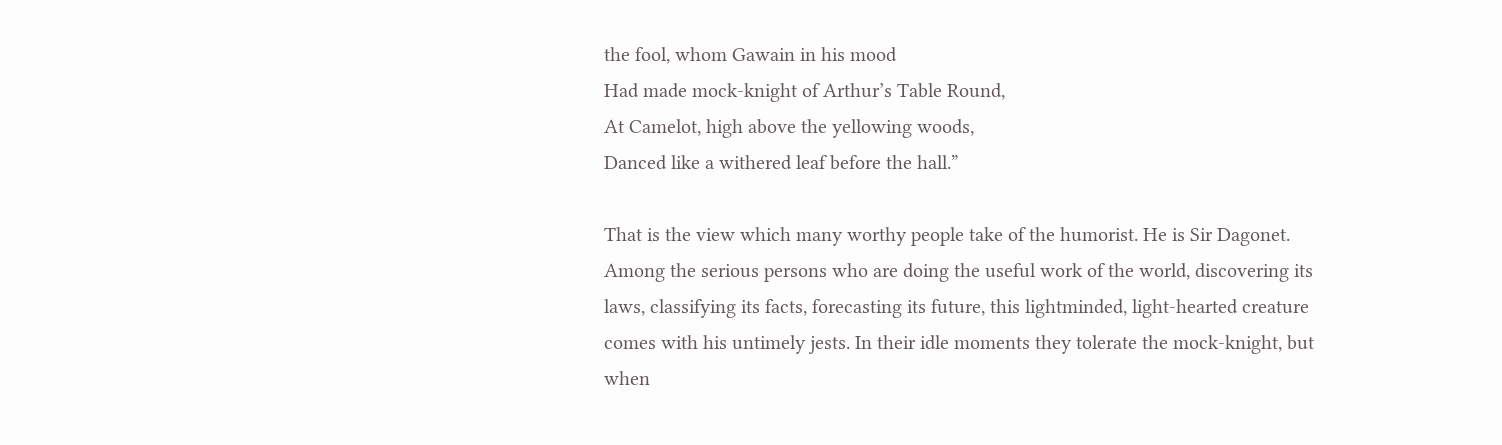the fool, whom Gawain in his mood
Had made mock-knight of Arthur’s Table Round,
At Camelot, high above the yellowing woods,
Danced like a withered leaf before the hall.”

That is the view which many worthy people take of the humorist. He is Sir Dagonet. Among the serious persons who are doing the useful work of the world, discovering its laws, classifying its facts, forecasting its future, this lightminded, light-hearted creature comes with his untimely jests. In their idle moments they tolerate the mock-knight, but when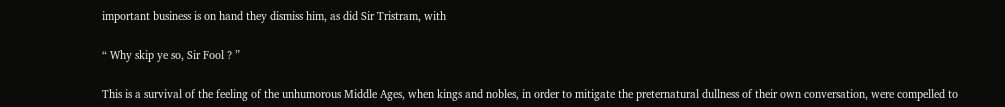important business is on hand they dismiss him, as did Sir Tristram, with

“ Why skip ye so, Sir Fool ? ”

This is a survival of the feeling of the unhumorous Middle Ages, when kings and nobles, in order to mitigate the preternatural dullness of their own conversation, were compelled to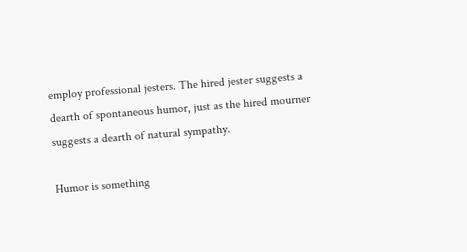employ professional jesters. The hired jester suggests a dearth of spontaneous humor, just as the hired mourner suggests a dearth of natural sympathy.

Humor is something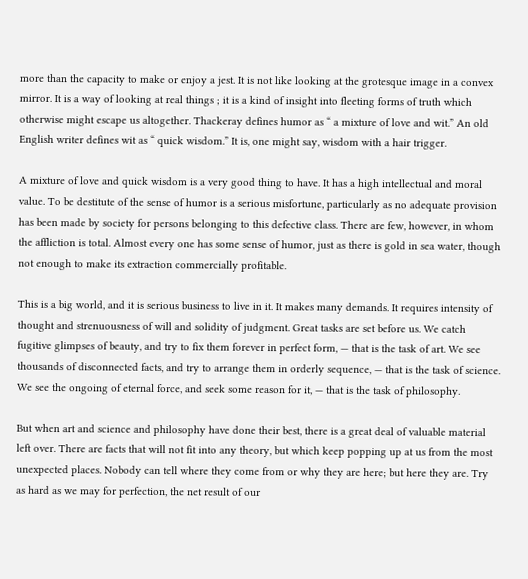more than the capacity to make or enjoy a jest. It is not like looking at the grotesque image in a convex mirror. It is a way of looking at real things ; it is a kind of insight into fleeting forms of truth which otherwise might escape us altogether. Thackeray defines humor as “ a mixture of love and wit.” An old English writer defines wit as “ quick wisdom.” It is, one might say, wisdom with a hair trigger.

A mixture of love and quick wisdom is a very good thing to have. It has a high intellectual and moral value. To be destitute of the sense of humor is a serious misfortune, particularly as no adequate provision has been made by society for persons belonging to this defective class. There are few, however, in whom the affliction is total. Almost every one has some sense of humor, just as there is gold in sea water, though not enough to make its extraction commercially profitable.

This is a big world, and it is serious business to live in it. It makes many demands. It requires intensity of thought and strenuousness of will and solidity of judgment. Great tasks are set before us. We catch fugitive glimpses of beauty, and try to fix them forever in perfect form, — that is the task of art. We see thousands of disconnected facts, and try to arrange them in orderly sequence, — that is the task of science. We see the ongoing of eternal force, and seek some reason for it, — that is the task of philosophy.

But when art and science and philosophy have done their best, there is a great deal of valuable material left over. There are facts that will not fit into any theory, but which keep popping up at us from the most unexpected places. Nobody can tell where they come from or why they are here; but here they are. Try as hard as we may for perfection, the net result of our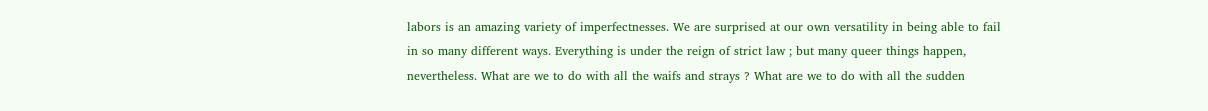labors is an amazing variety of imperfectnesses. We are surprised at our own versatility in being able to fail in so many different ways. Everything is under the reign of strict law ; but many queer things happen, nevertheless. What are we to do with all the waifs and strays ? What are we to do with all the sudden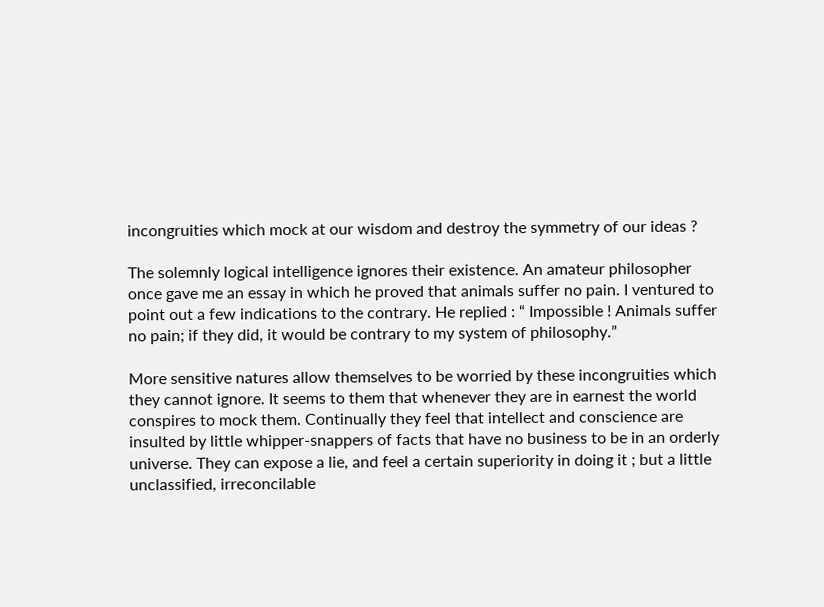incongruities which mock at our wisdom and destroy the symmetry of our ideas ?

The solemnly logical intelligence ignores their existence. An amateur philosopher once gave me an essay in which he proved that animals suffer no pain. I ventured to point out a few indications to the contrary. He replied : “ Impossible ! Animals suffer no pain; if they did, it would be contrary to my system of philosophy.”

More sensitive natures allow themselves to be worried by these incongruities which they cannot ignore. It seems to them that whenever they are in earnest the world conspires to mock them. Continually they feel that intellect and conscience are insulted by little whipper-snappers of facts that have no business to be in an orderly universe. They can expose a lie, and feel a certain superiority in doing it ; but a little unclassified, irreconcilable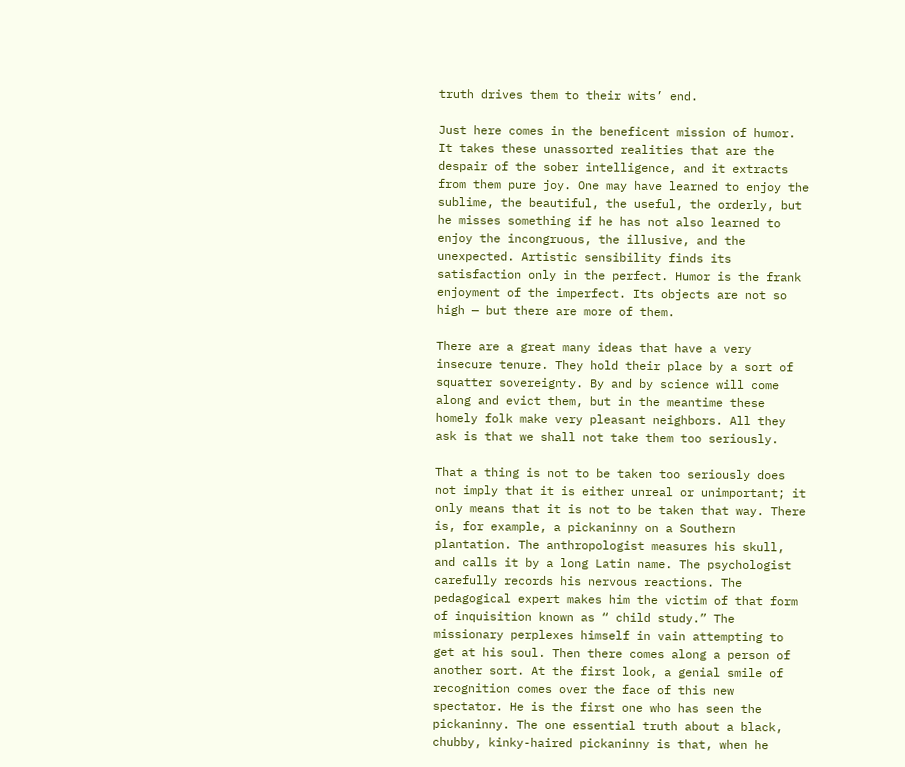truth drives them to their wits’ end.

Just here comes in the beneficent mission of humor. It takes these unassorted realities that are the despair of the sober intelligence, and it extracts from them pure joy. One may have learned to enjoy the sublime, the beautiful, the useful, the orderly, but he misses something if he has not also learned to enjoy the incongruous, the illusive, and the unexpected. Artistic sensibility finds its satisfaction only in the perfect. Humor is the frank enjoyment of the imperfect. Its objects are not so high — but there are more of them.

There are a great many ideas that have a very insecure tenure. They hold their place by a sort of squatter sovereignty. By and by science will come along and evict them, but in the meantime these homely folk make very pleasant neighbors. All they ask is that we shall not take them too seriously.

That a thing is not to be taken too seriously does not imply that it is either unreal or unimportant; it only means that it is not to be taken that way. There is, for example, a pickaninny on a Southern plantation. The anthropologist measures his skull, and calls it by a long Latin name. The psychologist carefully records his nervous reactions. The pedagogical expert makes him the victim of that form of inquisition known as “ child study.” The missionary perplexes himself in vain attempting to get at his soul. Then there comes along a person of another sort. At the first look, a genial smile of recognition comes over the face of this new spectator. He is the first one who has seen the pickaninny. The one essential truth about a black, chubby, kinky-haired pickaninny is that, when he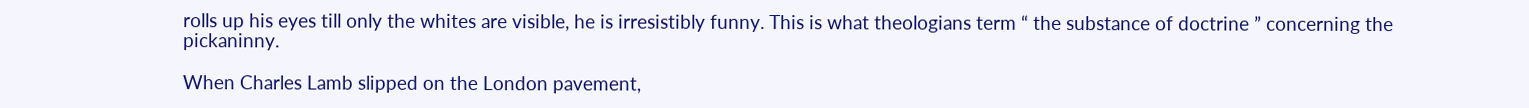rolls up his eyes till only the whites are visible, he is irresistibly funny. This is what theologians term “ the substance of doctrine ” concerning the pickaninny.

When Charles Lamb slipped on the London pavement,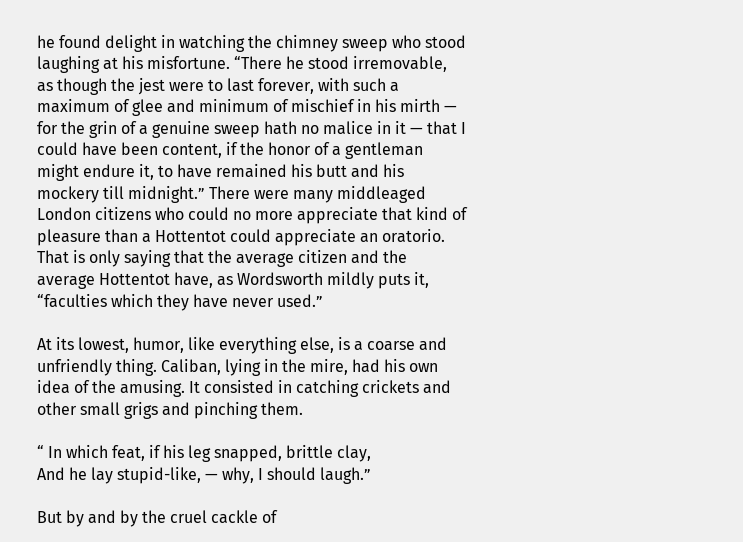he found delight in watching the chimney sweep who stood laughing at his misfortune. “There he stood irremovable, as though the jest were to last forever, with such a maximum of glee and minimum of mischief in his mirth — for the grin of a genuine sweep hath no malice in it — that I could have been content, if the honor of a gentleman might endure it, to have remained his butt and his mockery till midnight.” There were many middleaged London citizens who could no more appreciate that kind of pleasure than a Hottentot could appreciate an oratorio. That is only saying that the average citizen and the average Hottentot have, as Wordsworth mildly puts it, “faculties which they have never used.”

At its lowest, humor, like everything else, is a coarse and unfriendly thing. Caliban, lying in the mire, had his own idea of the amusing. It consisted in catching crickets and other small grigs and pinching them.

“ In which feat, if his leg snapped, brittle clay,
And he lay stupid-like, — why, I should laugh.”

But by and by the cruel cackle of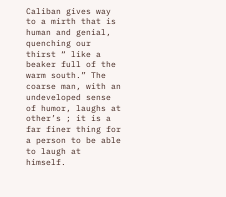Caliban gives way to a mirth that is human and genial, quenching our thirst “ like a beaker full of the warm south.” The coarse man, with an undeveloped sense of humor, laughs at other’s ; it is a far finer thing for a person to be able to laugh at himself.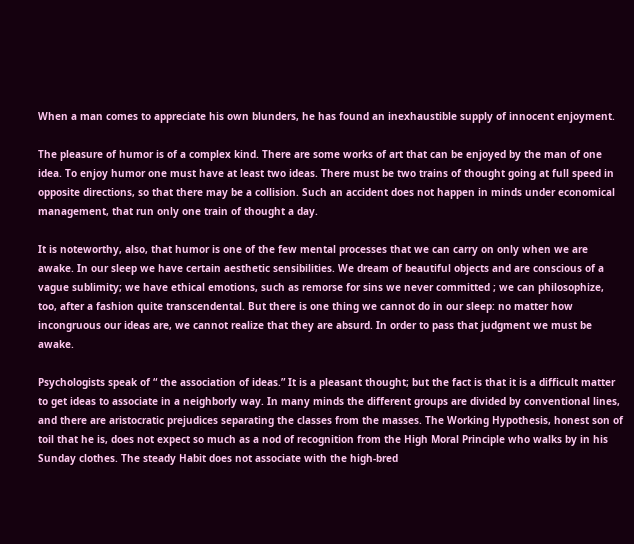When a man comes to appreciate his own blunders, he has found an inexhaustible supply of innocent enjoyment.

The pleasure of humor is of a complex kind. There are some works of art that can be enjoyed by the man of one idea. To enjoy humor one must have at least two ideas. There must be two trains of thought going at full speed in opposite directions, so that there may be a collision. Such an accident does not happen in minds under economical management, that run only one train of thought a day.

It is noteworthy, also, that humor is one of the few mental processes that we can carry on only when we are awake. In our sleep we have certain aesthetic sensibilities. We dream of beautiful objects and are conscious of a vague sublimity; we have ethical emotions, such as remorse for sins we never committed ; we can philosophize, too, after a fashion quite transcendental. But there is one thing we cannot do in our sleep: no matter how incongruous our ideas are, we cannot realize that they are absurd. In order to pass that judgment we must be awake.

Psychologists speak of “ the association of ideas.” It is a pleasant thought; but the fact is that it is a difficult matter to get ideas to associate in a neighborly way. In many minds the different groups are divided by conventional lines, and there are aristocratic prejudices separating the classes from the masses. The Working Hypothesis, honest son of toil that he is, does not expect so much as a nod of recognition from the High Moral Principle who walks by in his Sunday clothes. The steady Habit does not associate with the high-bred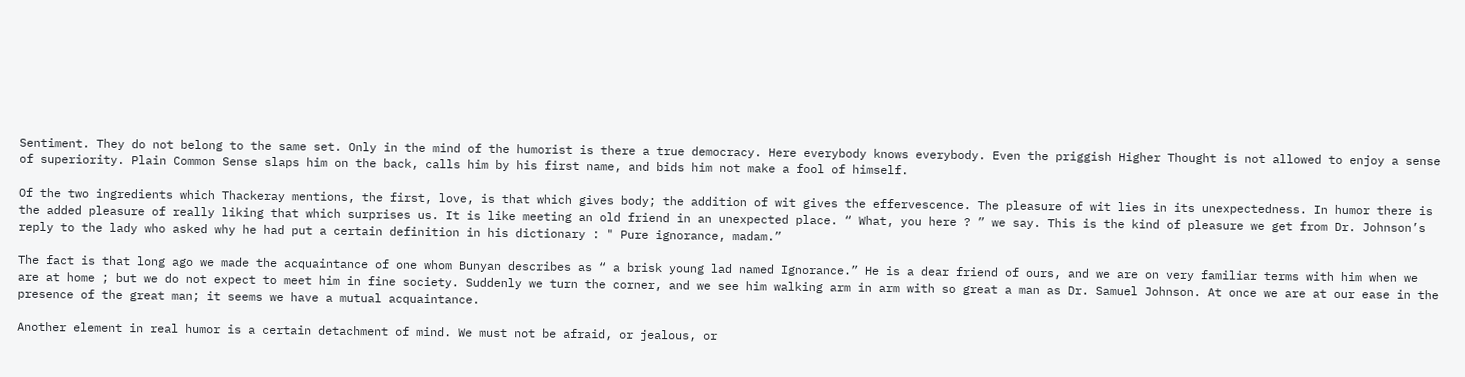Sentiment. They do not belong to the same set. Only in the mind of the humorist is there a true democracy. Here everybody knows everybody. Even the priggish Higher Thought is not allowed to enjoy a sense of superiority. Plain Common Sense slaps him on the back, calls him by his first name, and bids him not make a fool of himself.

Of the two ingredients which Thackeray mentions, the first, love, is that which gives body; the addition of wit gives the effervescence. The pleasure of wit lies in its unexpectedness. In humor there is the added pleasure of really liking that which surprises us. It is like meeting an old friend in an unexpected place. “ What, you here ? ” we say. This is the kind of pleasure we get from Dr. Johnson’s reply to the lady who asked why he had put a certain definition in his dictionary : " Pure ignorance, madam.”

The fact is that long ago we made the acquaintance of one whom Bunyan describes as “ a brisk young lad named Ignorance.” He is a dear friend of ours, and we are on very familiar terms with him when we are at home ; but we do not expect to meet him in fine society. Suddenly we turn the corner, and we see him walking arm in arm with so great a man as Dr. Samuel Johnson. At once we are at our ease in the presence of the great man; it seems we have a mutual acquaintance.

Another element in real humor is a certain detachment of mind. We must not be afraid, or jealous, or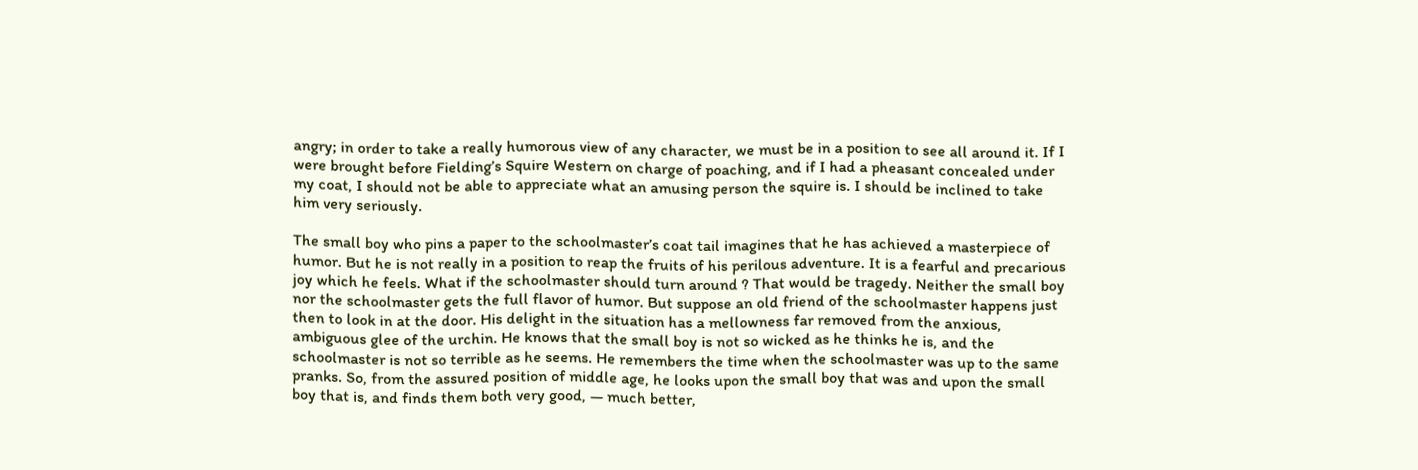angry; in order to take a really humorous view of any character, we must be in a position to see all around it. If I were brought before Fielding’s Squire Western on charge of poaching, and if I had a pheasant concealed under my coat, I should not be able to appreciate what an amusing person the squire is. I should be inclined to take him very seriously.

The small boy who pins a paper to the schoolmaster’s coat tail imagines that he has achieved a masterpiece of humor. But he is not really in a position to reap the fruits of his perilous adventure. It is a fearful and precarious joy which he feels. What if the schoolmaster should turn around ? That would be tragedy. Neither the small boy nor the schoolmaster gets the full flavor of humor. But suppose an old friend of the schoolmaster happens just then to look in at the door. His delight in the situation has a mellowness far removed from the anxious, ambiguous glee of the urchin. He knows that the small boy is not so wicked as he thinks he is, and the schoolmaster is not so terrible as he seems. He remembers the time when the schoolmaster was up to the same pranks. So, from the assured position of middle age, he looks upon the small boy that was and upon the small boy that is, and finds them both very good, — much better,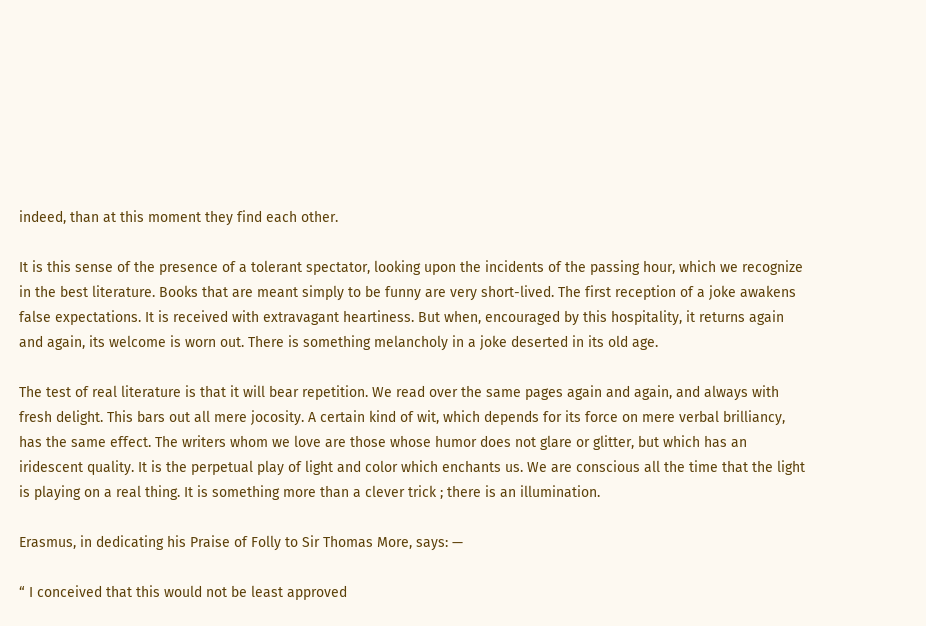indeed, than at this moment they find each other.

It is this sense of the presence of a tolerant spectator, looking upon the incidents of the passing hour, which we recognize in the best literature. Books that are meant simply to be funny are very short-lived. The first reception of a joke awakens false expectations. It is received with extravagant heartiness. But when, encouraged by this hospitality, it returns again and again, its welcome is worn out. There is something melancholy in a joke deserted in its old age.

The test of real literature is that it will bear repetition. We read over the same pages again and again, and always with fresh delight. This bars out all mere jocosity. A certain kind of wit, which depends for its force on mere verbal brilliancy, has the same effect. The writers whom we love are those whose humor does not glare or glitter, but which has an iridescent quality. It is the perpetual play of light and color which enchants us. We are conscious all the time that the light is playing on a real thing. It is something more than a clever trick ; there is an illumination.

Erasmus, in dedicating his Praise of Folly to Sir Thomas More, says: —

“ I conceived that this would not be least approved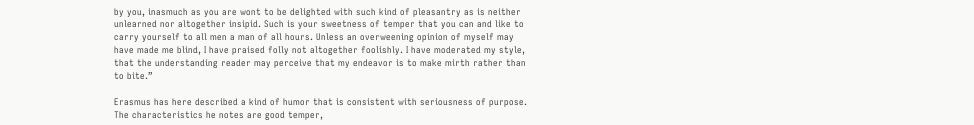by you, inasmuch as you are wont to be delighted with such kind of pleasantry as is neither unlearned nor altogether insipid. Such is your sweetness of temper that you can and like to carry yourself to all men a man of all hours. Unless an overweening opinion of myself may have made me blind, I have praised folly not altogether foolishly. I have moderated my style, that the understanding reader may perceive that my endeavor is to make mirth rather than to bite.”

Erasmus has here described a kind of humor that is consistent with seriousness of purpose. The characteristics he notes are good temper,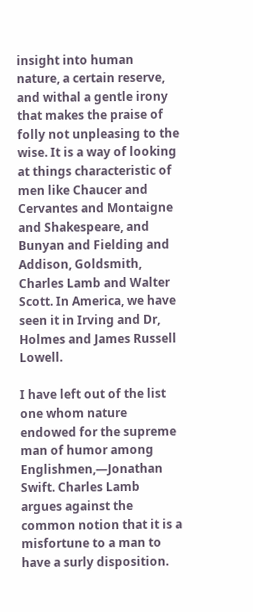insight into human nature, a certain reserve, and withal a gentle irony that makes the praise of folly not unpleasing to the wise. It is a way of looking at things characteristic of men like Chaucer and Cervantes and Montaigne and Shakespeare, and Bunyan and Fielding and Addison, Goldsmith, Charles Lamb and Walter Scott. In America, we have seen it in Irving and Dr, Holmes and James Russell Lowell.

I have left out of the list one whom nature endowed for the supreme man of humor among Englishmen,—Jonathan Swift. Charles Lamb argues against the common notion that it is a misfortune to a man to have a surly disposition.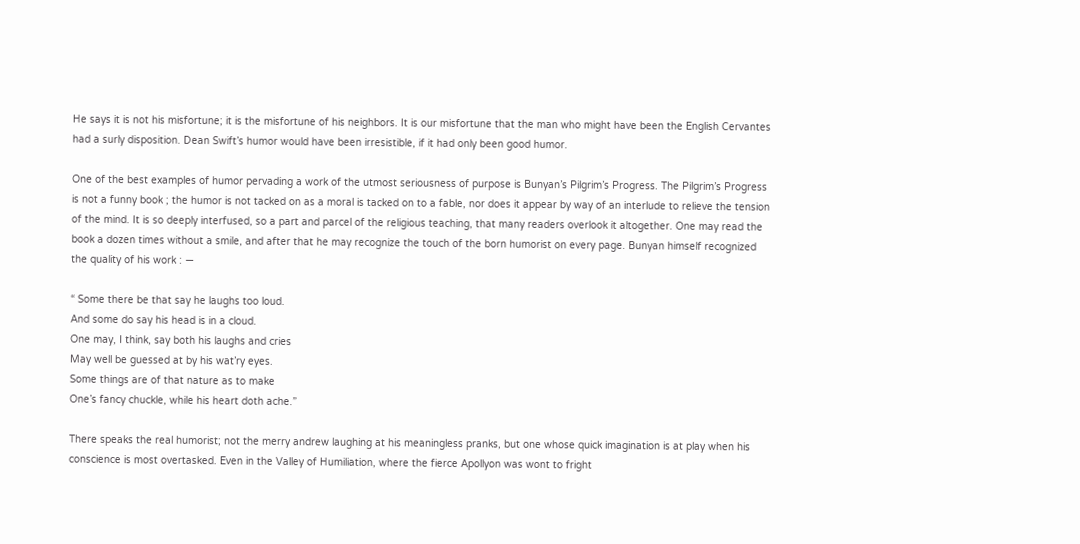He says it is not his misfortune; it is the misfortune of his neighbors. It is our misfortune that the man who might have been the English Cervantes had a surly disposition. Dean Swift’s humor would have been irresistible, if it had only been good humor.

One of the best examples of humor pervading a work of the utmost seriousness of purpose is Bunyan’s Pilgrim’s Progress. The Pilgrim’s Progress is not a funny book ; the humor is not tacked on as a moral is tacked on to a fable, nor does it appear by way of an interlude to relieve the tension of the mind. It is so deeply interfused, so a part and parcel of the religious teaching, that many readers overlook it altogether. One may read the book a dozen times without a smile, and after that he may recognize the touch of the born humorist on every page. Bunyan himself recognized the quality of his work : —

“ Some there be that say he laughs too loud.
And some do say his head is in a cloud.
One may, I think, say both his laughs and cries
May well be guessed at by his wat’ry eyes.
Some things are of that nature as to make
One’s fancy chuckle, while his heart doth ache.”

There speaks the real humorist; not the merry andrew laughing at his meaningless pranks, but one whose quick imagination is at play when his conscience is most overtasked. Even in the Valley of Humiliation, where the fierce Apollyon was wont to fright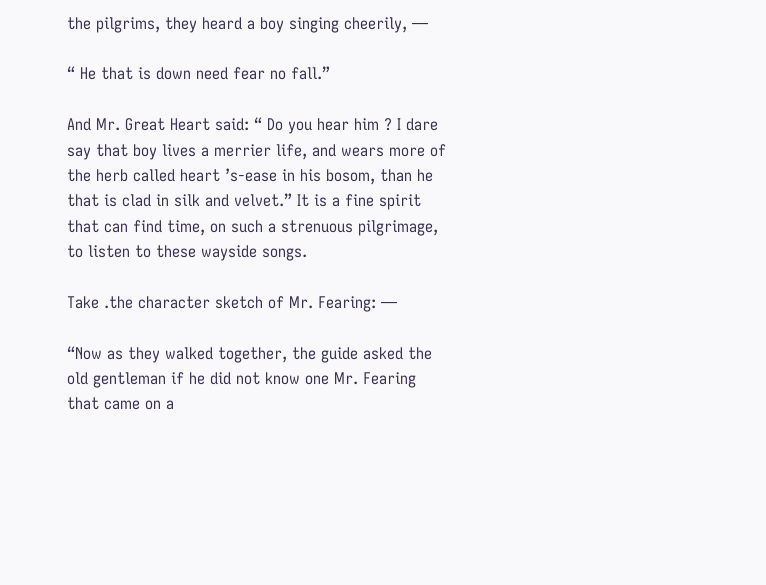the pilgrims, they heard a boy singing cheerily, —

“ He that is down need fear no fall.”

And Mr. Great Heart said: “ Do you hear him ? I dare say that boy lives a merrier life, and wears more of the herb called heart ’s-ease in his bosom, than he that is clad in silk and velvet.” It is a fine spirit that can find time, on such a strenuous pilgrimage, to listen to these wayside songs.

Take .the character sketch of Mr. Fearing: —

“Now as they walked together, the guide asked the old gentleman if he did not know one Mr. Fearing that came on a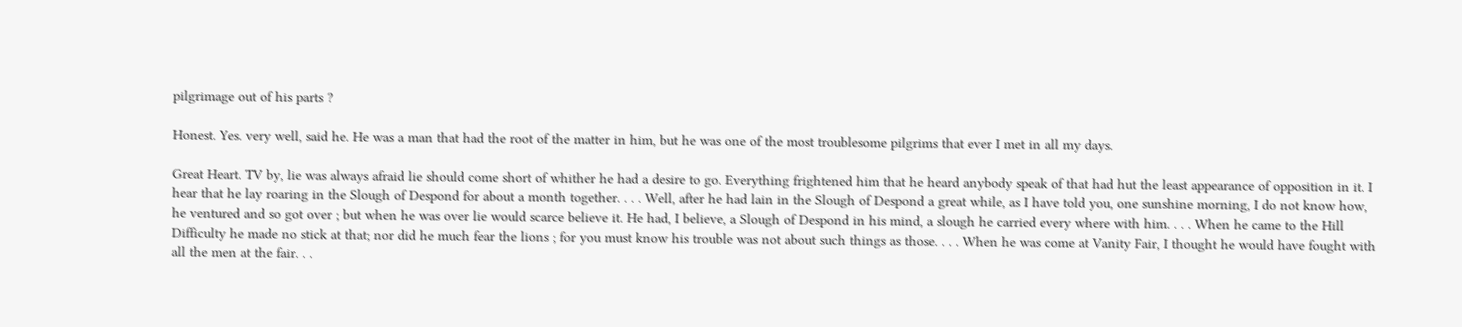pilgrimage out of his parts ?

Honest. Yes. very well, said he. He was a man that had the root of the matter in him, but he was one of the most troublesome pilgrims that ever I met in all my days.

Great Heart. TV by, lie was always afraid lie should come short of whither he had a desire to go. Everything frightened him that he heard anybody speak of that had hut the least appearance of opposition in it. I hear that he lay roaring in the Slough of Despond for about a month together. . . . Well, after he had lain in the Slough of Despond a great while, as I have told you, one sunshine morning, I do not know how, he ventured and so got over ; but when he was over lie would scarce believe it. He had, I believe, a Slough of Despond in his mind, a slough he carried every where with him. . . . When he came to the Hill Difficulty he made no stick at that; nor did he much fear the lions ; for you must know his trouble was not about such things as those. . . . When he was come at Vanity Fair, I thought he would have fought with all the men at the fair. . .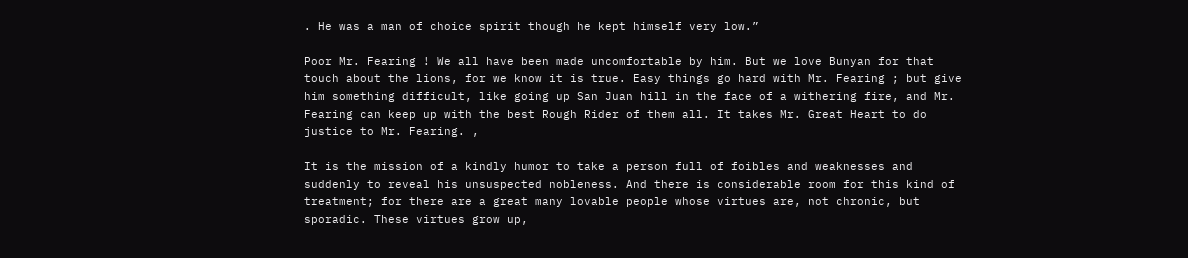. He was a man of choice spirit though he kept himself very low.”

Poor Mr. Fearing ! We all have been made uncomfortable by him. But we love Bunyan for that touch about the lions, for we know it is true. Easy things go hard with Mr. Fearing ; but give him something difficult, like going up San Juan hill in the face of a withering fire, and Mr. Fearing can keep up with the best Rough Rider of them all. It takes Mr. Great Heart to do justice to Mr. Fearing. ,

It is the mission of a kindly humor to take a person full of foibles and weaknesses and suddenly to reveal his unsuspected nobleness. And there is considerable room for this kind of treatment; for there are a great many lovable people whose virtues are, not chronic, but sporadic. These virtues grow up,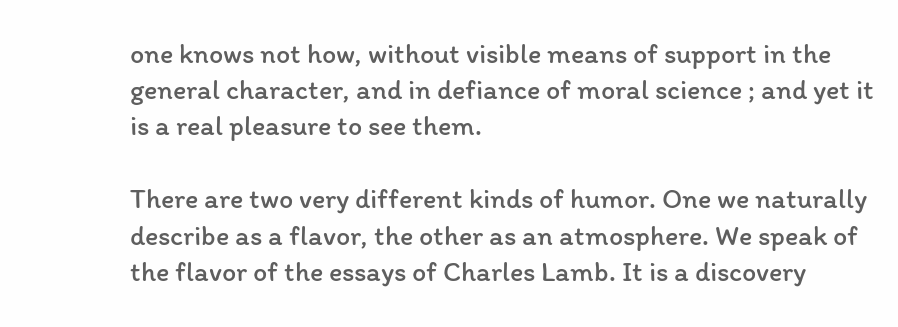one knows not how, without visible means of support in the general character, and in defiance of moral science ; and yet it is a real pleasure to see them.

There are two very different kinds of humor. One we naturally describe as a flavor, the other as an atmosphere. We speak of the flavor of the essays of Charles Lamb. It is a discovery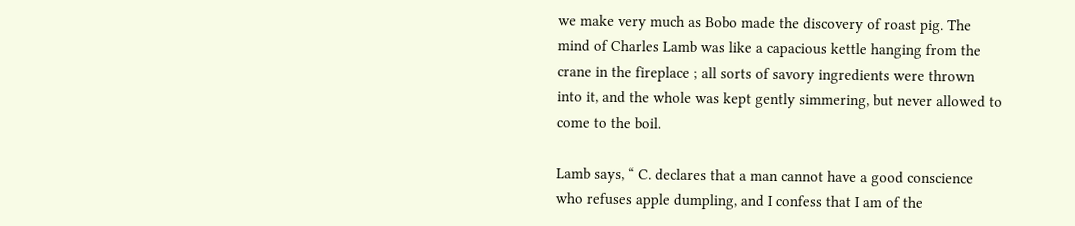we make very much as Bobo made the discovery of roast pig. The mind of Charles Lamb was like a capacious kettle hanging from the crane in the fireplace ; all sorts of savory ingredients were thrown into it, and the whole was kept gently simmering, but never allowed to come to the boil.

Lamb says, “ C. declares that a man cannot have a good conscience who refuses apple dumpling, and I confess that I am of the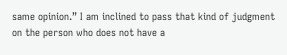same opinion.” I am inclined to pass that kind of judgment on the person who does not have a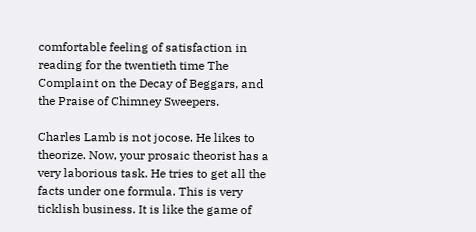comfortable feeling of satisfaction in reading for the twentieth time The Complaint on the Decay of Beggars, and the Praise of Chimney Sweepers.

Charles Lamb is not jocose. He likes to theorize. Now, your prosaic theorist has a very laborious task. He tries to get all the facts under one formula. This is very ticklish business. It is like the game of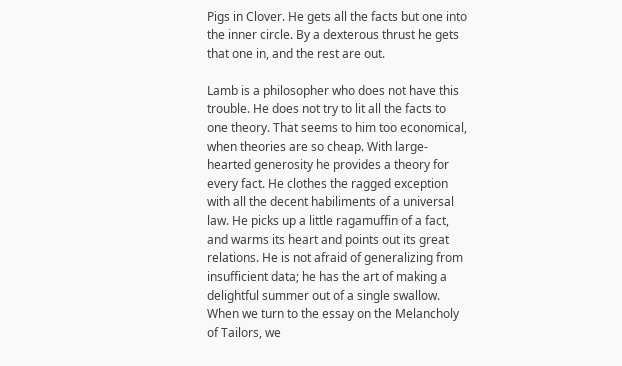Pigs in Clover. He gets all the facts but one into the inner circle. By a dexterous thrust he gets that one in, and the rest are out.

Lamb is a philosopher who does not have this trouble. He does not try to lit all the facts to one theory. That seems to him too economical, when theories are so cheap. With large-hearted generosity he provides a theory for every fact. He clothes the ragged exception with all the decent habiliments of a universal law. He picks up a little ragamuffin of a fact, and warms its heart and points out its great relations. He is not afraid of generalizing from insufficient data; he has the art of making a delightful summer out of a single swallow. When we turn to the essay on the Melancholy of Tailors, we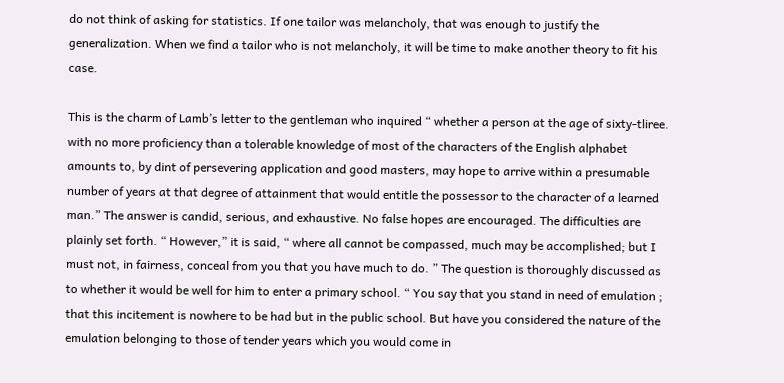do not think of asking for statistics. If one tailor was melancholy, that was enough to justify the generalization. When we find a tailor who is not melancholy, it will be time to make another theory to fit his case.

This is the charm of Lamb’s letter to the gentleman who inquired “ whether a person at the age of sixty-tliree. with no more proficiency than a tolerable knowledge of most of the characters of the English alphabet amounts to, by dint of persevering application and good masters, may hope to arrive within a presumable number of years at that degree of attainment that would entitle the possessor to the character of a learned man.” The answer is candid, serious, and exhaustive. No false hopes are encouraged. The difficulties are plainly set forth. “ However,” it is said, “ where all cannot be compassed, much may be accomplished; but I must not, in fairness, conceal from you that you have much to do. ” The question is thoroughly discussed as to whether it would be well for him to enter a primary school. “ You say that you stand in need of emulation ; that this incitement is nowhere to be had but in the public school. But have you considered the nature of the emulation belonging to those of tender years which you would come in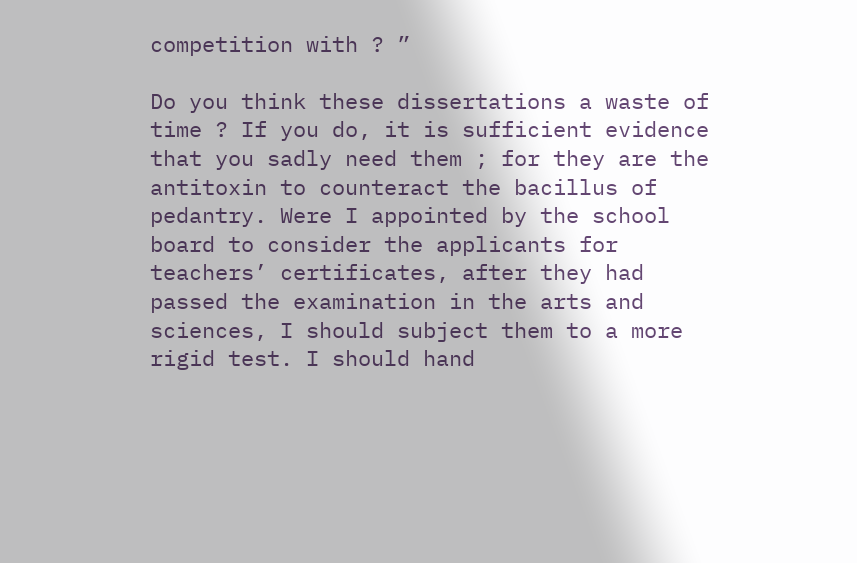competition with ? ”

Do you think these dissertations a waste of time ? If you do, it is sufficient evidence that you sadly need them ; for they are the antitoxin to counteract the bacillus of pedantry. Were I appointed by the school board to consider the applicants for teachers’ certificates, after they had passed the examination in the arts and sciences, I should subject them to a more rigid test. I should hand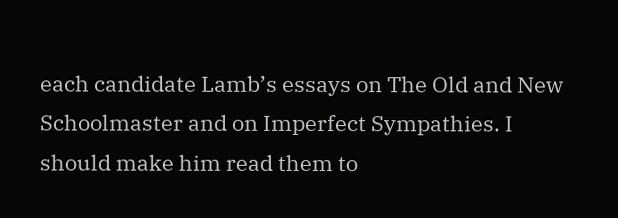each candidate Lamb’s essays on The Old and New Schoolmaster and on Imperfect Sympathies. I should make him read them to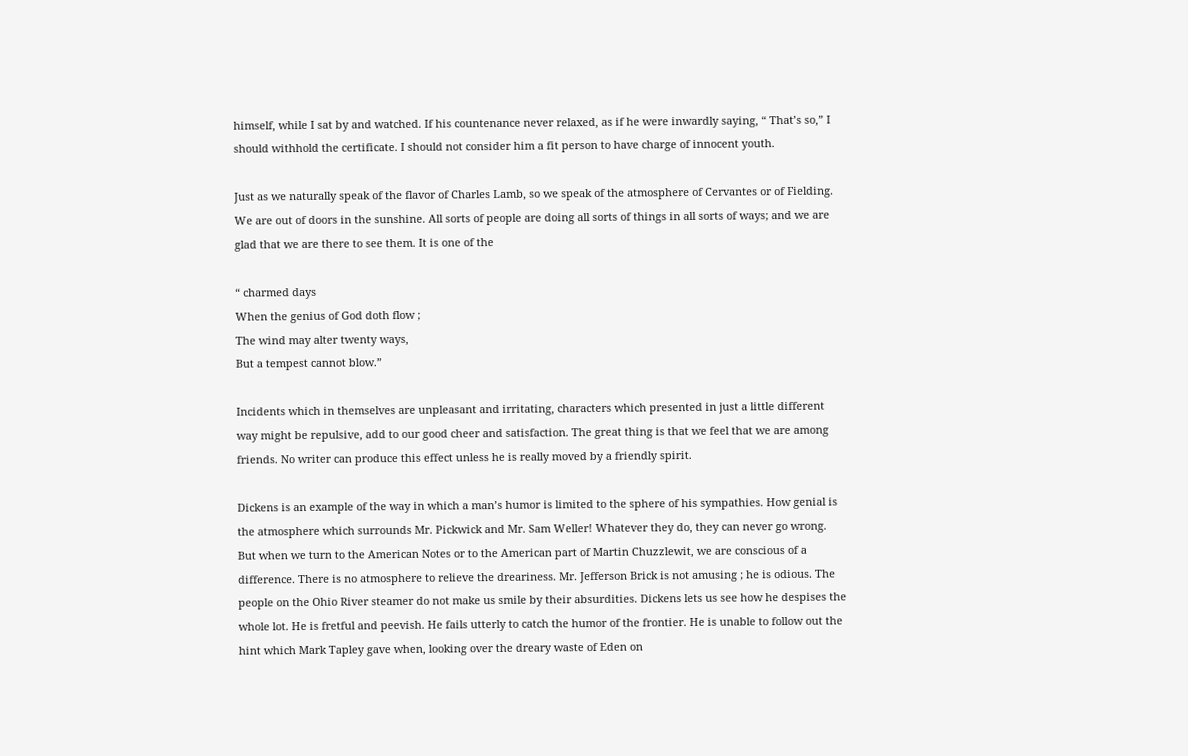himself, while I sat by and watched. If his countenance never relaxed, as if he were inwardly saying, “ That’s so,” I should withhold the certificate. I should not consider him a fit person to have charge of innocent youth.

Just as we naturally speak of the flavor of Charles Lamb, so we speak of the atmosphere of Cervantes or of Fielding. We are out of doors in the sunshine. All sorts of people are doing all sorts of things in all sorts of ways; and we are glad that we are there to see them. It is one of the

“ charmed days
When the genius of God doth flow ;
The wind may alter twenty ways,
But a tempest cannot blow.”

Incidents which in themselves are unpleasant and irritating, characters which presented in just a little different way might be repulsive, add to our good cheer and satisfaction. The great thing is that we feel that we are among friends. No writer can produce this effect unless he is really moved by a friendly spirit.

Dickens is an example of the way in which a man’s humor is limited to the sphere of his sympathies. How genial is the atmosphere which surrounds Mr. Pickwick and Mr. Sam Weller! Whatever they do, they can never go wrong. But when we turn to the American Notes or to the American part of Martin Chuzzlewit, we are conscious of a difference. There is no atmosphere to relieve the dreariness. Mr. Jefferson Brick is not amusing ; he is odious. The people on the Ohio River steamer do not make us smile by their absurdities. Dickens lets us see how he despises the whole lot. He is fretful and peevish. He fails utterly to catch the humor of the frontier. He is unable to follow out the hint which Mark Tapley gave when, looking over the dreary waste of Eden on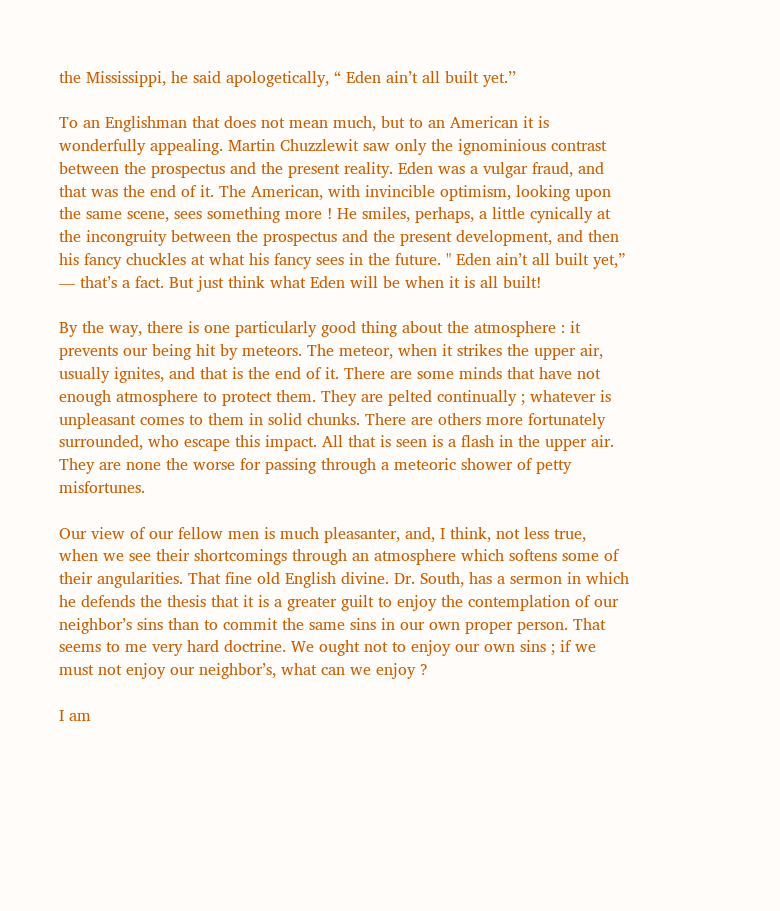the Mississippi, he said apologetically, “ Eden ain’t all built yet.’’

To an Englishman that does not mean much, but to an American it is wonderfully appealing. Martin Chuzzlewit saw only the ignominious contrast between the prospectus and the present reality. Eden was a vulgar fraud, and that was the end of it. The American, with invincible optimism, looking upon the same scene, sees something more ! He smiles, perhaps, a little cynically at the incongruity between the prospectus and the present development, and then his fancy chuckles at what his fancy sees in the future. " Eden ain’t all built yet,” — that’s a fact. But just think what Eden will be when it is all built!

By the way, there is one particularly good thing about the atmosphere : it prevents our being hit by meteors. The meteor, when it strikes the upper air, usually ignites, and that is the end of it. There are some minds that have not enough atmosphere to protect them. They are pelted continually ; whatever is unpleasant comes to them in solid chunks. There are others more fortunately surrounded, who escape this impact. All that is seen is a flash in the upper air. They are none the worse for passing through a meteoric shower of petty misfortunes.

Our view of our fellow men is much pleasanter, and, I think, not less true, when we see their shortcomings through an atmosphere which softens some of their angularities. That fine old English divine. Dr. South, has a sermon in which he defends the thesis that it is a greater guilt to enjoy the contemplation of our neighbor’s sins than to commit the same sins in our own proper person. That seems to me very hard doctrine. We ought not to enjoy our own sins ; if we must not enjoy our neighbor’s, what can we enjoy ?

I am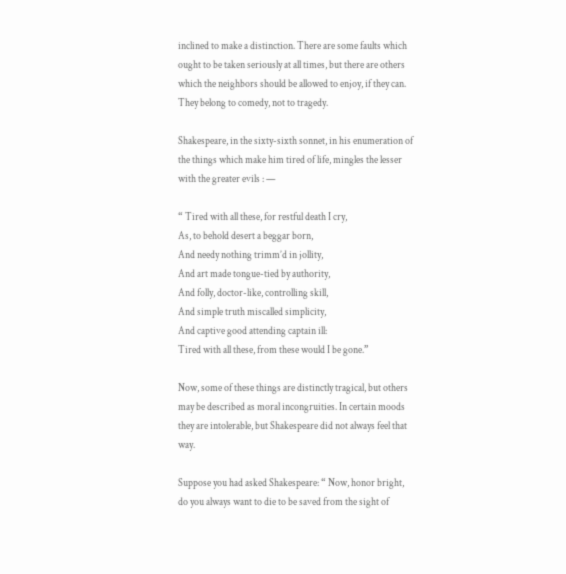inclined to make a distinction. There are some faults which ought to be taken seriously at all times, but there are others which the neighbors should be allowed to enjoy, if they can. They belong to comedy, not to tragedy.

Shakespeare, in the sixty-sixth sonnet, in his enumeration of the things which make him tired of life, mingles the lesser with the greater evils : —

“ Tired with all these, for restful death I cry,
As, to behold desert a beggar born,
And needy nothing trimm’d in jollity,
And art made tongue-tied by authority,
And folly, doctor-like, controlling skill,
And simple truth miscalled simplicity,
And captive good attending captain ill:
Tired with all these, from these would I be gone.”

Now, some of these things are distinctly tragical, but others may be described as moral incongruities. In certain moods they are intolerable, but Shakespeare did not always feel that way.

Suppose you had asked Shakespeare: “ Now, honor bright, do you always want to die to be saved from the sight of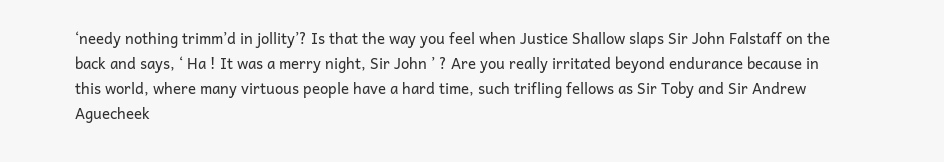‘needy nothing trimm’d in jollity’? Is that the way you feel when Justice Shallow slaps Sir John Falstaff on the back and says, ‘ Ha ! It was a merry night, Sir John ’ ? Are you really irritated beyond endurance because in this world, where many virtuous people have a hard time, such trifling fellows as Sir Toby and Sir Andrew Aguecheek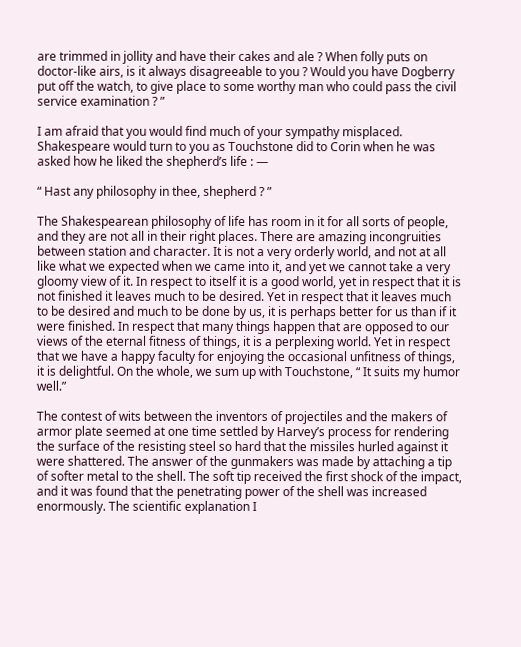are trimmed in jollity and have their cakes and ale ? When folly puts on doctor-like airs, is it always disagreeable to you ? Would you have Dogberry put off the watch, to give place to some worthy man who could pass the civil service examination ? ”

I am afraid that you would find much of your sympathy misplaced. Shakespeare would turn to you as Touchstone did to Corin when he was asked how he liked the shepherd’s life : —

“ Hast any philosophy in thee, shepherd ? ”

The Shakespearean philosophy of life has room in it for all sorts of people, and they are not all in their right places. There are amazing incongruities between station and character. It is not a very orderly world, and not at all like what we expected when we came into it, and yet we cannot take a very gloomy view of it. In respect to itself it is a good world, yet in respect that it is not finished it leaves much to be desired. Yet in respect that it leaves much to be desired and much to be done by us, it is perhaps better for us than if it were finished. In respect that many things happen that are opposed to our views of the eternal fitness of things, it is a perplexing world. Yet in respect that we have a happy faculty for enjoying the occasional unfitness of things, it is delightful. On the whole, we sum up with Touchstone, “ It suits my humor well.”

The contest of wits between the inventors of projectiles and the makers of armor plate seemed at one time settled by Harvey’s process for rendering the surface of the resisting steel so hard that the missiles hurled against it were shattered. The answer of the gunmakers was made by attaching a tip of softer metal to the shell. The soft tip received the first shock of the impact, and it was found that the penetrating power of the shell was increased enormously. The scientific explanation I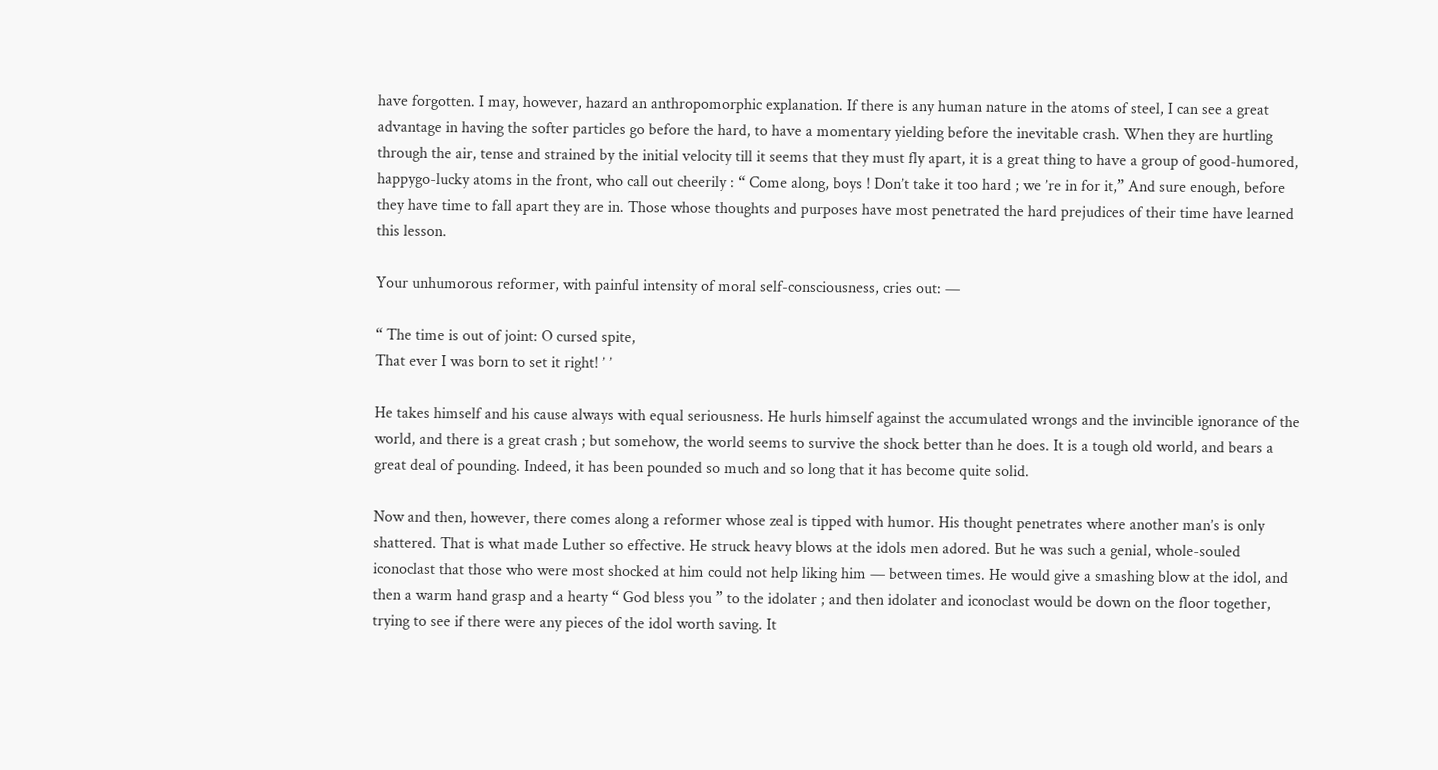have forgotten. I may, however, hazard an anthropomorphic explanation. If there is any human nature in the atoms of steel, I can see a great advantage in having the softer particles go before the hard, to have a momentary yielding before the inevitable crash. When they are hurtling through the air, tense and strained by the initial velocity till it seems that they must fly apart, it is a great thing to have a group of good-humored, happygo-lucky atoms in the front, who call out cheerily : “ Come along, boys ! Don’t take it too hard ; we ’re in for it,” And sure enough, before they have time to fall apart they are in. Those whose thoughts and purposes have most penetrated the hard prejudices of their time have learned this lesson.

Your unhumorous reformer, with painful intensity of moral self-consciousness, cries out: —

“ The time is out of joint: O cursed spite,
That ever I was born to set it right! ’ ’

He takes himself and his cause always with equal seriousness. He hurls himself against the accumulated wrongs and the invincible ignorance of the world, and there is a great crash ; but somehow, the world seems to survive the shock better than he does. It is a tough old world, and bears a great deal of pounding. Indeed, it has been pounded so much and so long that it has become quite solid.

Now and then, however, there comes along a reformer whose zeal is tipped with humor. His thought penetrates where another man’s is only shattered. That is what made Luther so effective. He struck heavy blows at the idols men adored. But he was such a genial, whole-souled iconoclast that those who were most shocked at him could not help liking him — between times. He would give a smashing blow at the idol, and then a warm hand grasp and a hearty “ God bless you ” to the idolater ; and then idolater and iconoclast would be down on the floor together, trying to see if there were any pieces of the idol worth saving. It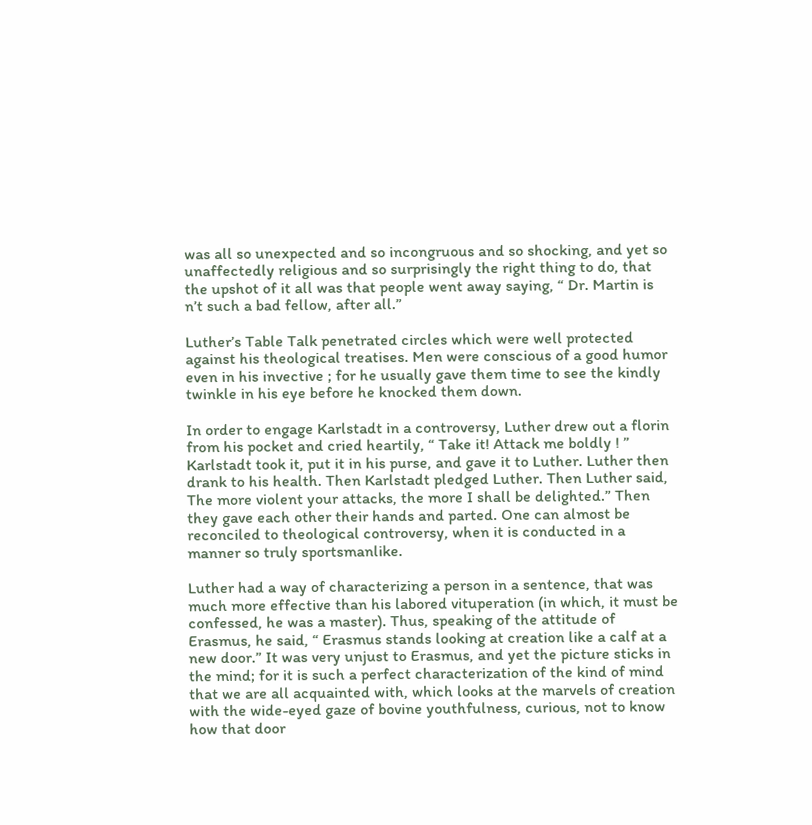was all so unexpected and so incongruous and so shocking, and yet so unaffectedly religious and so surprisingly the right thing to do, that the upshot of it all was that people went away saying, “ Dr. Martin is n’t such a bad fellow, after all.”

Luther’s Table Talk penetrated circles which were well protected against his theological treatises. Men were conscious of a good humor even in his invective ; for he usually gave them time to see the kindly twinkle in his eye before he knocked them down.

In order to engage Karlstadt in a controversy, Luther drew out a florin from his pocket and cried heartily, “ Take it! Attack me boldly ! ” Karlstadt took it, put it in his purse, and gave it to Luther. Luther then drank to his health. Then Karlstadt pledged Luther. Then Luther said, The more violent your attacks, the more I shall be delighted.” Then they gave each other their hands and parted. One can almost be reconciled to theological controversy, when it is conducted in a manner so truly sportsmanlike.

Luther had a way of characterizing a person in a sentence, that was much more effective than his labored vituperation (in which, it must be confessed, he was a master). Thus, speaking of the attitude of Erasmus, he said, “ Erasmus stands looking at creation like a calf at a new door.” It was very unjust to Erasmus, and yet the picture sticks in the mind; for it is such a perfect characterization of the kind of mind that we are all acquainted with, which looks at the marvels of creation with the wide-eyed gaze of bovine youthfulness, curious, not to know how that door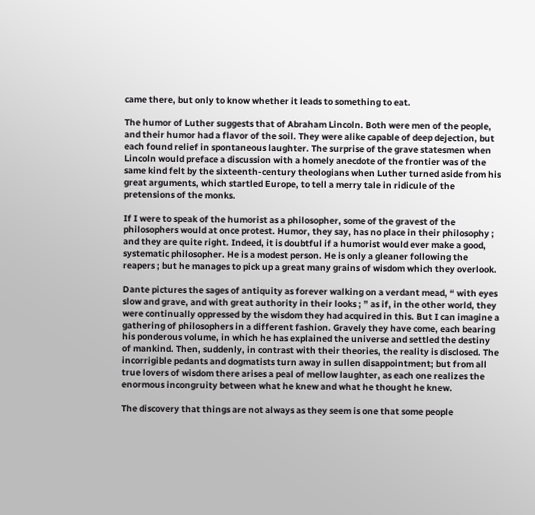came there, but only to know whether it leads to something to eat.

The humor of Luther suggests that of Abraham Lincoln. Both were men of the people, and their humor had a flavor of the soil. They were alike capable of deep dejection, but each found relief in spontaneous laughter. The surprise of the grave statesmen when Lincoln would preface a discussion with a homely anecdote of the frontier was of the same kind felt by the sixteenth-century theologians when Luther turned aside from his great arguments, which startled Europe, to tell a merry tale in ridicule of the pretensions of the monks.

If I were to speak of the humorist as a philosopher, some of the gravest of the philosophers would at once protest. Humor, they say, has no place in their philosophy ; and they are quite right. Indeed, it is doubtful if a humorist would ever make a good, systematic philosopher. He is a modest person. He is only a gleaner following the reapers ; but he manages to pick up a great many grains of wisdom which they overlook.

Dante pictures the sages of antiquity as forever walking on a verdant mead, “ with eyes slow and grave, and with great authority in their looks ; ” as if, in the other world, they were continually oppressed by the wisdom they had acquired in this. But I can imagine a gathering of philosophers in a different fashion. Gravely they have come, each bearing his ponderous volume, in which he has explained the universe and settled the destiny of mankind. Then, suddenly, in contrast with their theories, the reality is disclosed. The incorrigible pedants and dogmatists turn away in sullen disappointment; but from all true lovers of wisdom there arises a peal of mellow laughter, as each one realizes the enormous incongruity between what he knew and what he thought he knew.

The discovery that things are not always as they seem is one that some people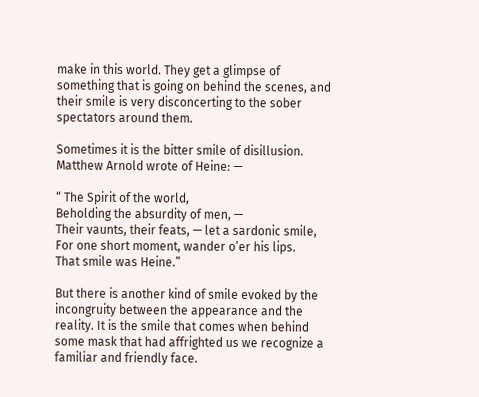make in this world. They get a glimpse of something that is going on behind the scenes, and their smile is very disconcerting to the sober spectators around them.

Sometimes it is the bitter smile of disillusion. Matthew Arnold wrote of Heine: —

“ The Spirit of the world,
Beholding the absurdity of men, —
Their vaunts, their feats, — let a sardonic smile,
For one short moment, wander o’er his lips.
That smile was Heine.”

But there is another kind of smile evoked by the incongruity between the appearance and the reality. It is the smile that comes when behind some mask that had affrighted us we recognize a familiar and friendly face.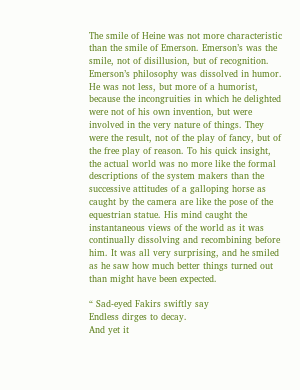The smile of Heine was not more characteristic than the smile of Emerson. Emerson’s was the smile, not of disillusion, but of recognition. Emerson’s philosophy was dissolved in humor. He was not less, but more of a humorist, because the incongruities in which he delighted were not of his own invention, but were involved in the very nature of things. They were the result, not of the play of fancy, but of the free play of reason. To his quick insight, the actual world was no more like the formal descriptions of the system makers than the successive attitudes of a galloping horse as caught by the camera are like the pose of the equestrian statue. His mind caught the instantaneous views of the world as it was continually dissolving and recombining before him. It was all very surprising, and he smiled as he saw how much better things turned out than might have been expected.

“ Sad-eyed Fakirs swiftly say
Endless dirges to decay.
And yet it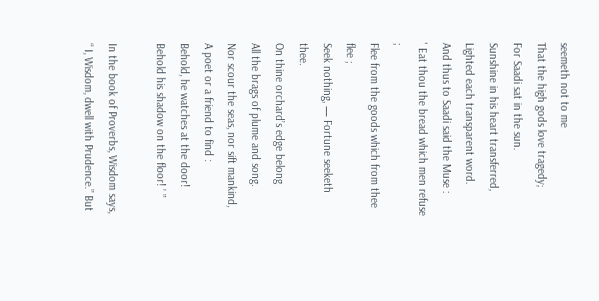seemeth not to me
That the high gods love tragedy;
For Saadi sat in the sun.
Sunshine in his heart transferred,
Lighted each transparent word.
And thus to Saadi said the Muse :
' Eat thou the bread which men refuse ;
Flee from the goods which from thee flee ;
Seek nothing, — Fortune seeketh thee.
On thine orchard’s edge belong
All the brags of plume and song.
Nor scour the seas, nor sift mankind,
A poet or a friend to find :
Behold, he watches at the door!
Behold his shadow on the floor! ’ ”

In the book of Proverbs, Wisdom says, “ I, Wisdom, dwell with Prudence.” But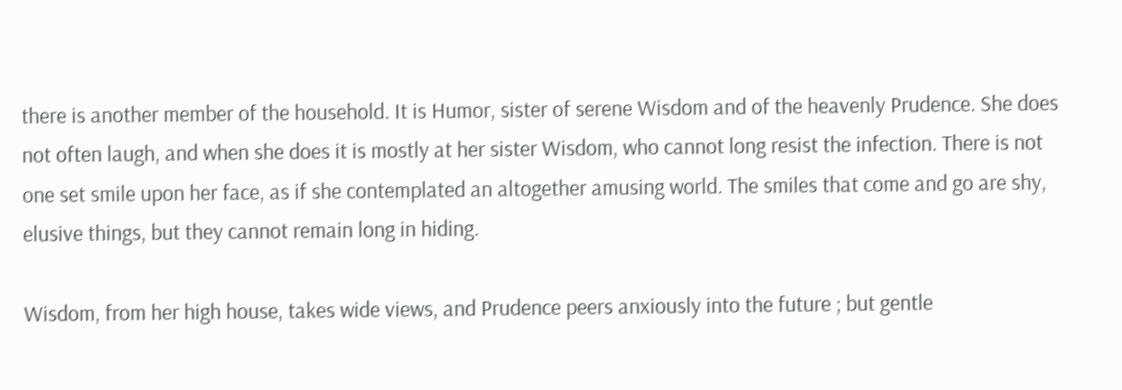there is another member of the household. It is Humor, sister of serene Wisdom and of the heavenly Prudence. She does not often laugh, and when she does it is mostly at her sister Wisdom, who cannot long resist the infection. There is not one set smile upon her face, as if she contemplated an altogether amusing world. The smiles that come and go are shy, elusive things, but they cannot remain long in hiding.

Wisdom, from her high house, takes wide views, and Prudence peers anxiously into the future ; but gentle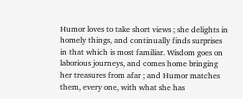Humor loves to take short views ; she delights in homely things, and continually finds surprises in that which is most familiar. Wisdom goes on laborious journeys, and comes home bringing her treasures from afar ; and Humor matches them, every one, with what she has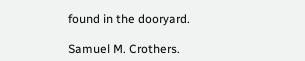found in the dooryard.

Samuel M. Crothers.